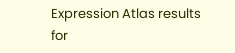Expression Atlas results for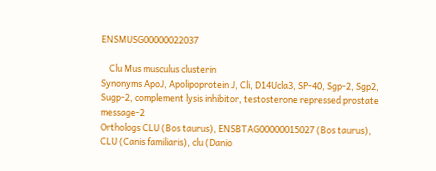ENSMUSG00000022037

    Clu Mus musculus clusterin
Synonyms ApoJ, Apolipoprotein J, Cli, D14Ucla3, SP-40, Sgp-2, Sgp2, Sugp-2, complement lysis inhibitor, testosterone repressed prostate message-2
Orthologs CLU (Bos taurus), ENSBTAG00000015027 (Bos taurus), CLU (Canis familiaris), clu (Danio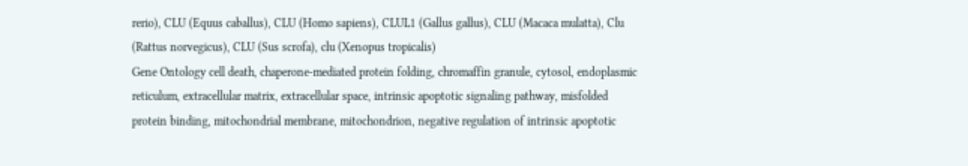rerio), CLU (Equus caballus), CLU (Homo sapiens), CLUL1 (Gallus gallus), CLU (Macaca mulatta), Clu (Rattus norvegicus), CLU (Sus scrofa), clu (Xenopus tropicalis)
Gene Ontology cell death, chaperone-mediated protein folding, chromaffin granule, cytosol, endoplasmic reticulum, extracellular matrix, extracellular space, intrinsic apoptotic signaling pathway, misfolded protein binding, mitochondrial membrane, mitochondrion, negative regulation of intrinsic apoptotic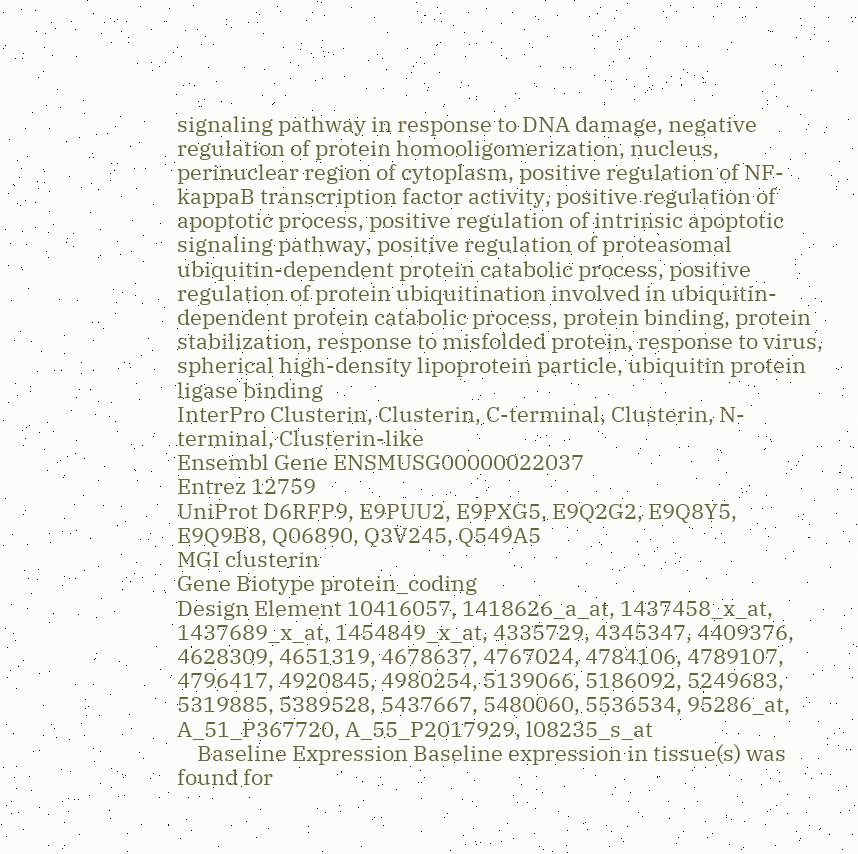signaling pathway in response to DNA damage, negative regulation of protein homooligomerization, nucleus, perinuclear region of cytoplasm, positive regulation of NF-kappaB transcription factor activity, positive regulation of apoptotic process, positive regulation of intrinsic apoptotic signaling pathway, positive regulation of proteasomal ubiquitin-dependent protein catabolic process, positive regulation of protein ubiquitination involved in ubiquitin-dependent protein catabolic process, protein binding, protein stabilization, response to misfolded protein, response to virus, spherical high-density lipoprotein particle, ubiquitin protein ligase binding
InterPro Clusterin, Clusterin, C-terminal, Clusterin, N-terminal, Clusterin-like
Ensembl Gene ENSMUSG00000022037
Entrez 12759
UniProt D6RFP9, E9PUU2, E9PXG5, E9Q2G2, E9Q8Y5, E9Q9B8, Q06890, Q3V245, Q549A5
MGI clusterin
Gene Biotype protein_coding
Design Element 10416057, 1418626_a_at, 1437458_x_at, 1437689_x_at, 1454849_x_at, 4335729, 4345347, 4409376, 4628309, 4651319, 4678637, 4767024, 4784106, 4789107, 4796417, 4920845, 4980254, 5139066, 5186092, 5249683, 5319885, 5389528, 5437667, 5480060, 5536534, 95286_at, A_51_P367720, A_55_P2017929, l08235_s_at
    Baseline Expression Baseline expression in tissue(s) was found for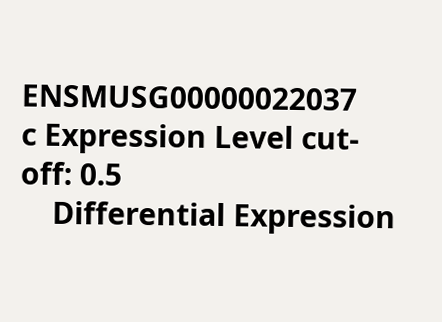ENSMUSG00000022037
c Expression Level cut-off: 0.5
    Differential Expression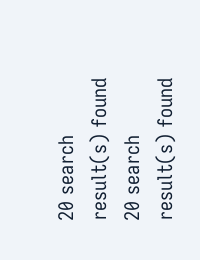20 search result(s) found
20 search result(s) found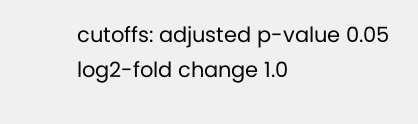cutoffs: adjusted p-value 0.05    log2-fold change 1.0